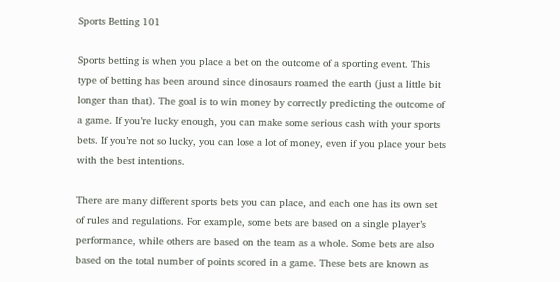Sports Betting 101

Sports betting is when you place a bet on the outcome of a sporting event. This type of betting has been around since dinosaurs roamed the earth (just a little bit longer than that). The goal is to win money by correctly predicting the outcome of a game. If you’re lucky enough, you can make some serious cash with your sports bets. If you’re not so lucky, you can lose a lot of money, even if you place your bets with the best intentions.

There are many different sports bets you can place, and each one has its own set of rules and regulations. For example, some bets are based on a single player’s performance, while others are based on the team as a whole. Some bets are also based on the total number of points scored in a game. These bets are known as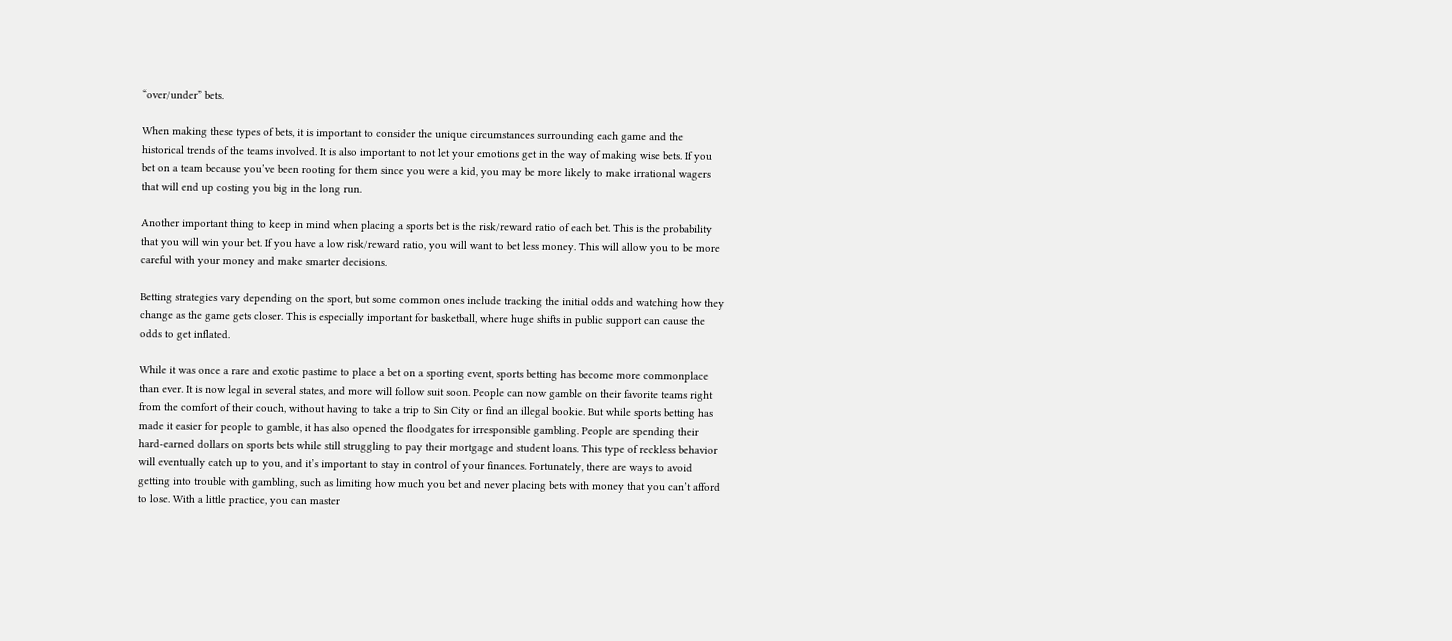“over/under” bets.

When making these types of bets, it is important to consider the unique circumstances surrounding each game and the historical trends of the teams involved. It is also important to not let your emotions get in the way of making wise bets. If you bet on a team because you’ve been rooting for them since you were a kid, you may be more likely to make irrational wagers that will end up costing you big in the long run.

Another important thing to keep in mind when placing a sports bet is the risk/reward ratio of each bet. This is the probability that you will win your bet. If you have a low risk/reward ratio, you will want to bet less money. This will allow you to be more careful with your money and make smarter decisions.

Betting strategies vary depending on the sport, but some common ones include tracking the initial odds and watching how they change as the game gets closer. This is especially important for basketball, where huge shifts in public support can cause the odds to get inflated.

While it was once a rare and exotic pastime to place a bet on a sporting event, sports betting has become more commonplace than ever. It is now legal in several states, and more will follow suit soon. People can now gamble on their favorite teams right from the comfort of their couch, without having to take a trip to Sin City or find an illegal bookie. But while sports betting has made it easier for people to gamble, it has also opened the floodgates for irresponsible gambling. People are spending their hard-earned dollars on sports bets while still struggling to pay their mortgage and student loans. This type of reckless behavior will eventually catch up to you, and it’s important to stay in control of your finances. Fortunately, there are ways to avoid getting into trouble with gambling, such as limiting how much you bet and never placing bets with money that you can’t afford to lose. With a little practice, you can master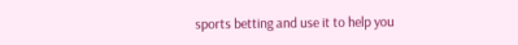sports betting and use it to help you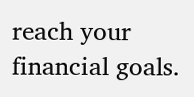reach your financial goals.